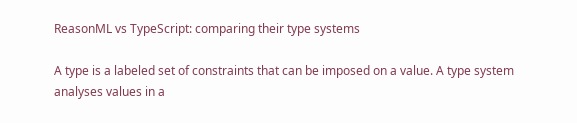ReasonML vs TypeScript: comparing their type systems

A type is a labeled set of constraints that can be imposed on a value. A type system analyses values in a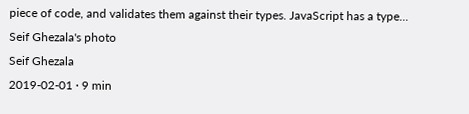piece of code, and validates them against their types. JavaScript has a type...
Seif Ghezala's photo
Seif Ghezala
2019-02-01 · 9 min